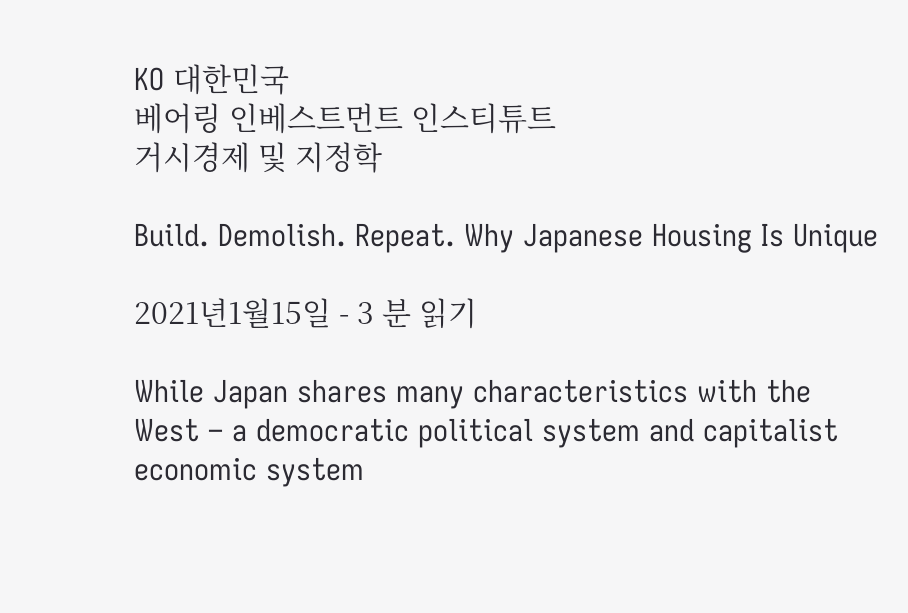KO 대한민국
베어링 인베스트먼트 인스티튜트
거시경제 및 지정학

Build. Demolish. Repeat. Why Japanese Housing Is Unique

2021년1월15일 - 3 분 읽기

While Japan shares many characteristics with the West – a democratic political system and capitalist economic system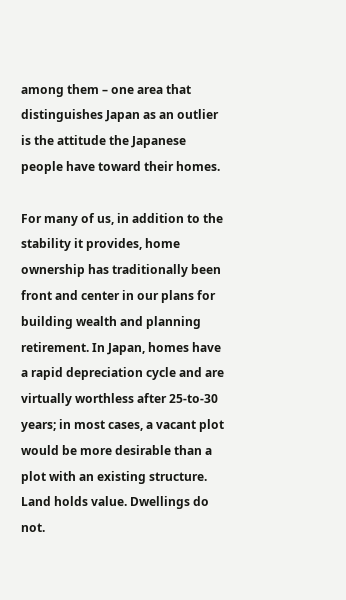among them – one area that distinguishes Japan as an outlier is the attitude the Japanese people have toward their homes.

For many of us, in addition to the stability it provides, home ownership has traditionally been front and center in our plans for building wealth and planning retirement. In Japan, homes have a rapid depreciation cycle and are virtually worthless after 25-to-30 years; in most cases, a vacant plot would be more desirable than a plot with an existing structure. Land holds value. Dwellings do not.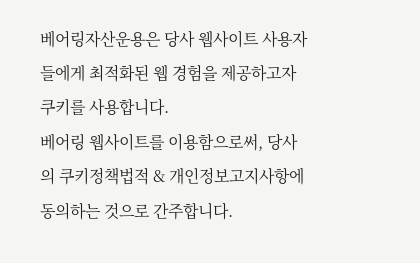베어링자산운용은 당사 웹사이트 사용자들에게 최적화된 웹 경험을 제공하고자 쿠키를 사용합니다.
베어링 웹사이트를 이용함으로써, 당사의 쿠키정책법적 & 개인정보고지사항에 동의하는 것으로 간주합니다.